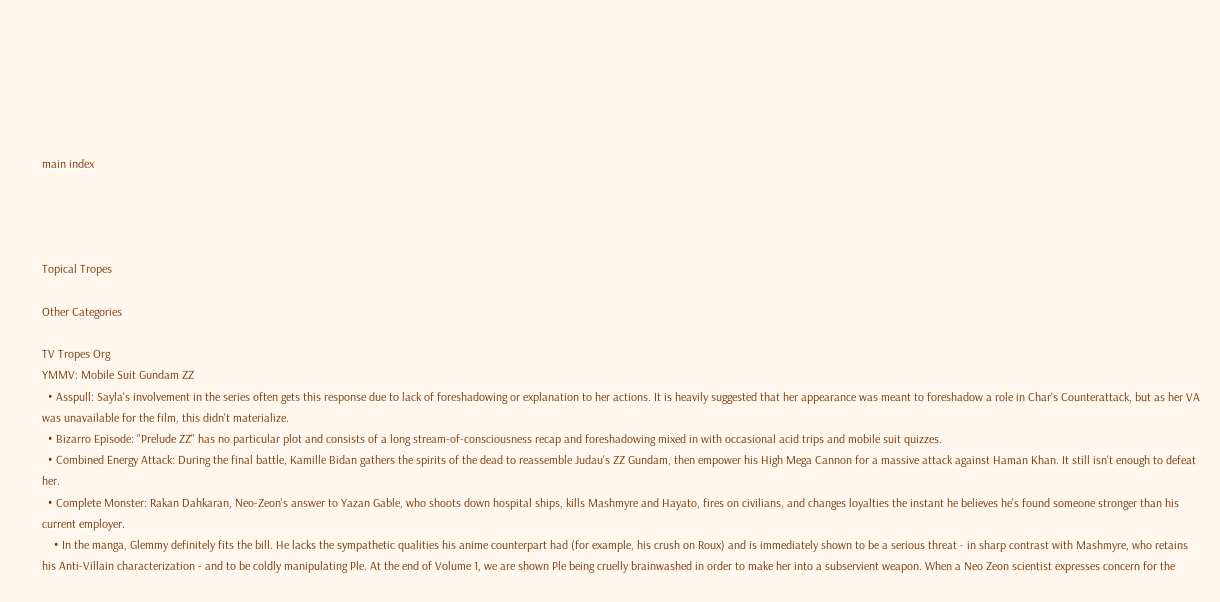main index




Topical Tropes

Other Categories

TV Tropes Org
YMMV: Mobile Suit Gundam ZZ
  • Asspull: Sayla's involvement in the series often gets this response due to lack of foreshadowing or explanation to her actions. It is heavily suggested that her appearance was meant to foreshadow a role in Char's Counterattack, but as her VA was unavailable for the film, this didn't materialize.
  • Bizarro Episode: "Prelude ZZ" has no particular plot and consists of a long stream-of-consciousness recap and foreshadowing mixed in with occasional acid trips and mobile suit quizzes.
  • Combined Energy Attack: During the final battle, Kamille Bidan gathers the spirits of the dead to reassemble Judau's ZZ Gundam, then empower his High Mega Cannon for a massive attack against Haman Khan. It still isn't enough to defeat her.
  • Complete Monster: Rakan Dahkaran, Neo-Zeon's answer to Yazan Gable, who shoots down hospital ships, kills Mashmyre and Hayato, fires on civilians, and changes loyalties the instant he believes he's found someone stronger than his current employer.
    • In the manga, Glemmy definitely fits the bill. He lacks the sympathetic qualities his anime counterpart had (for example, his crush on Roux) and is immediately shown to be a serious threat - in sharp contrast with Mashmyre, who retains his Anti-Villain characterization - and to be coldly manipulating Ple. At the end of Volume 1, we are shown Ple being cruelly brainwashed in order to make her into a subservient weapon. When a Neo Zeon scientist expresses concern for the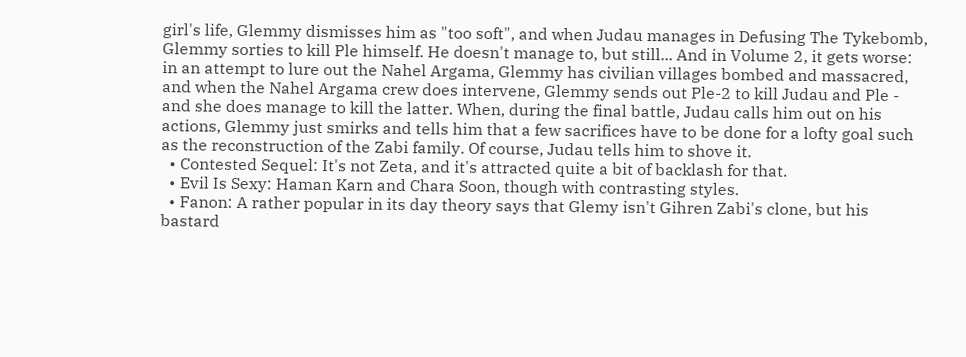girl's life, Glemmy dismisses him as "too soft", and when Judau manages in Defusing The Tykebomb, Glemmy sorties to kill Ple himself. He doesn't manage to, but still... And in Volume 2, it gets worse: in an attempt to lure out the Nahel Argama, Glemmy has civilian villages bombed and massacred, and when the Nahel Argama crew does intervene, Glemmy sends out Ple-2 to kill Judau and Ple - and she does manage to kill the latter. When, during the final battle, Judau calls him out on his actions, Glemmy just smirks and tells him that a few sacrifices have to be done for a lofty goal such as the reconstruction of the Zabi family. Of course, Judau tells him to shove it.
  • Contested Sequel: It's not Zeta, and it's attracted quite a bit of backlash for that.
  • Evil Is Sexy: Haman Karn and Chara Soon, though with contrasting styles.
  • Fanon: A rather popular in its day theory says that Glemy isn't Gihren Zabi's clone, but his bastard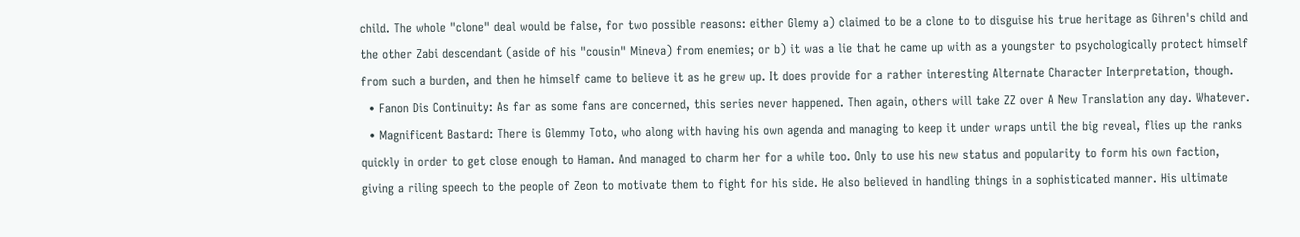child. The whole "clone" deal would be false, for two possible reasons: either Glemy a) claimed to be a clone to to disguise his true heritage as Gihren's child and the other Zabi descendant (aside of his "cousin" Mineva) from enemies; or b) it was a lie that he came up with as a youngster to psychologically protect himself from such a burden, and then he himself came to believe it as he grew up. It does provide for a rather interesting Alternate Character Interpretation, though.
  • Fanon Dis Continuity: As far as some fans are concerned, this series never happened. Then again, others will take ZZ over A New Translation any day. Whatever.
  • Magnificent Bastard: There is Glemmy Toto, who along with having his own agenda and managing to keep it under wraps until the big reveal, flies up the ranks quickly in order to get close enough to Haman. And managed to charm her for a while too. Only to use his new status and popularity to form his own faction, giving a riling speech to the people of Zeon to motivate them to fight for his side. He also believed in handling things in a sophisticated manner. His ultimate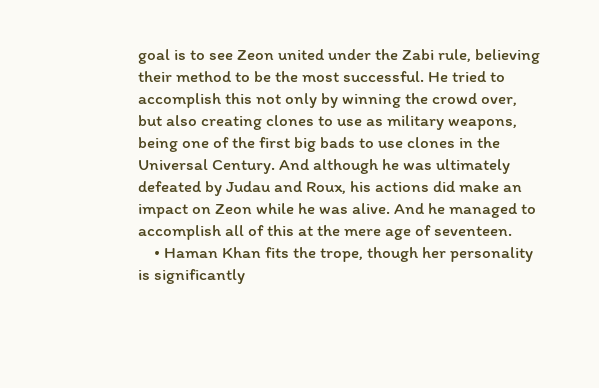goal is to see Zeon united under the Zabi rule, believing their method to be the most successful. He tried to accomplish this not only by winning the crowd over, but also creating clones to use as military weapons, being one of the first big bads to use clones in the Universal Century. And although he was ultimately defeated by Judau and Roux, his actions did make an impact on Zeon while he was alive. And he managed to accomplish all of this at the mere age of seventeen.
    • Haman Khan fits the trope, though her personality is significantly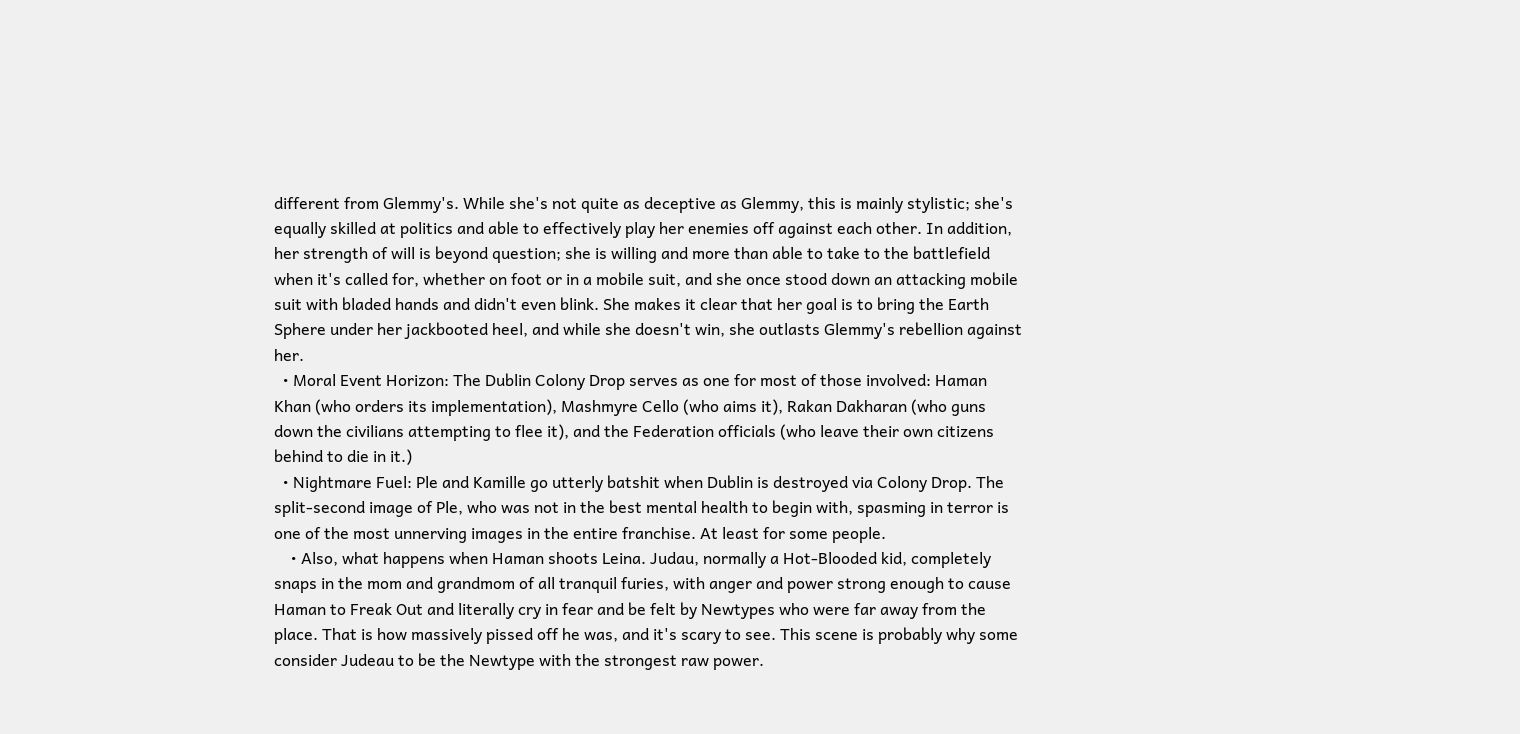different from Glemmy's. While she's not quite as deceptive as Glemmy, this is mainly stylistic; she's equally skilled at politics and able to effectively play her enemies off against each other. In addition, her strength of will is beyond question; she is willing and more than able to take to the battlefield when it's called for, whether on foot or in a mobile suit, and she once stood down an attacking mobile suit with bladed hands and didn't even blink. She makes it clear that her goal is to bring the Earth Sphere under her jackbooted heel, and while she doesn't win, she outlasts Glemmy's rebellion against her.
  • Moral Event Horizon: The Dublin Colony Drop serves as one for most of those involved: Haman Khan (who orders its implementation), Mashmyre Cello (who aims it), Rakan Dakharan (who guns down the civilians attempting to flee it), and the Federation officials (who leave their own citizens behind to die in it.)
  • Nightmare Fuel: Ple and Kamille go utterly batshit when Dublin is destroyed via Colony Drop. The split-second image of Ple, who was not in the best mental health to begin with, spasming in terror is one of the most unnerving images in the entire franchise. At least for some people.
    • Also, what happens when Haman shoots Leina. Judau, normally a Hot-Blooded kid, completely snaps in the mom and grandmom of all tranquil furies, with anger and power strong enough to cause Haman to Freak Out and literally cry in fear and be felt by Newtypes who were far away from the place. That is how massively pissed off he was, and it's scary to see. This scene is probably why some consider Judeau to be the Newtype with the strongest raw power.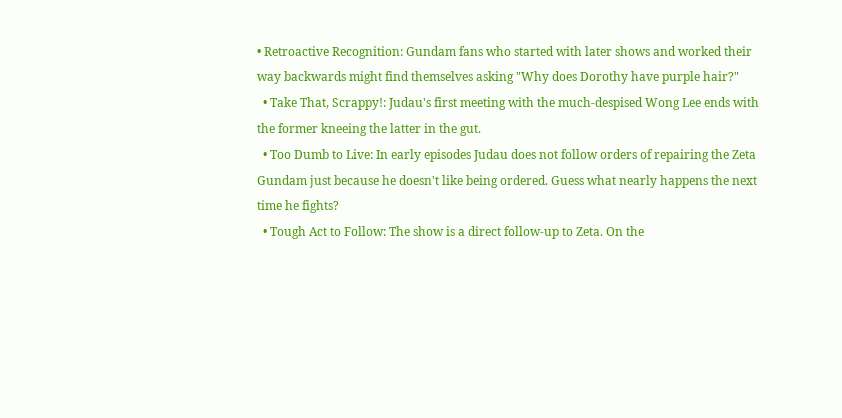• Retroactive Recognition: Gundam fans who started with later shows and worked their way backwards might find themselves asking "Why does Dorothy have purple hair?"
  • Take That, Scrappy!: Judau's first meeting with the much-despised Wong Lee ends with the former kneeing the latter in the gut.
  • Too Dumb to Live: In early episodes Judau does not follow orders of repairing the Zeta Gundam just because he doesn't like being ordered. Guess what nearly happens the next time he fights?
  • Tough Act to Follow: The show is a direct follow-up to Zeta. On the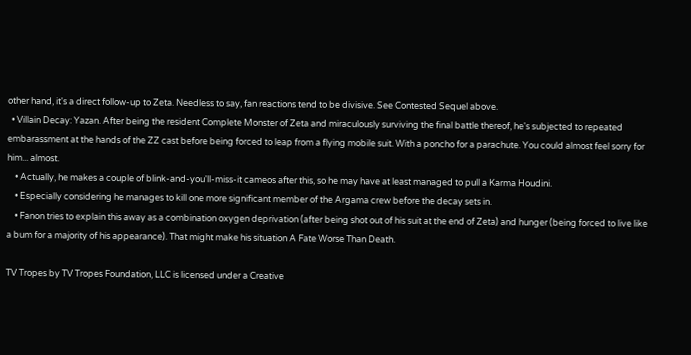other hand, it's a direct follow-up to Zeta. Needless to say, fan reactions tend to be divisive. See Contested Sequel above.
  • Villain Decay: Yazan. After being the resident Complete Monster of Zeta and miraculously surviving the final battle thereof, he's subjected to repeated embarassment at the hands of the ZZ cast before being forced to leap from a flying mobile suit. With a poncho for a parachute. You could almost feel sorry for him... almost.
    • Actually, he makes a couple of blink-and-you'll-miss-it cameos after this, so he may have at least managed to pull a Karma Houdini.
    • Especially considering he manages to kill one more significant member of the Argama crew before the decay sets in.
    • Fanon tries to explain this away as a combination oxygen deprivation (after being shot out of his suit at the end of Zeta) and hunger (being forced to live like a bum for a majority of his appearance). That might make his situation A Fate Worse Than Death.

TV Tropes by TV Tropes Foundation, LLC is licensed under a Creative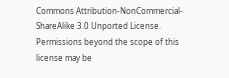Commons Attribution-NonCommercial-ShareAlike 3.0 Unported License.
Permissions beyond the scope of this license may be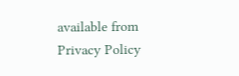available from
Privacy Policy